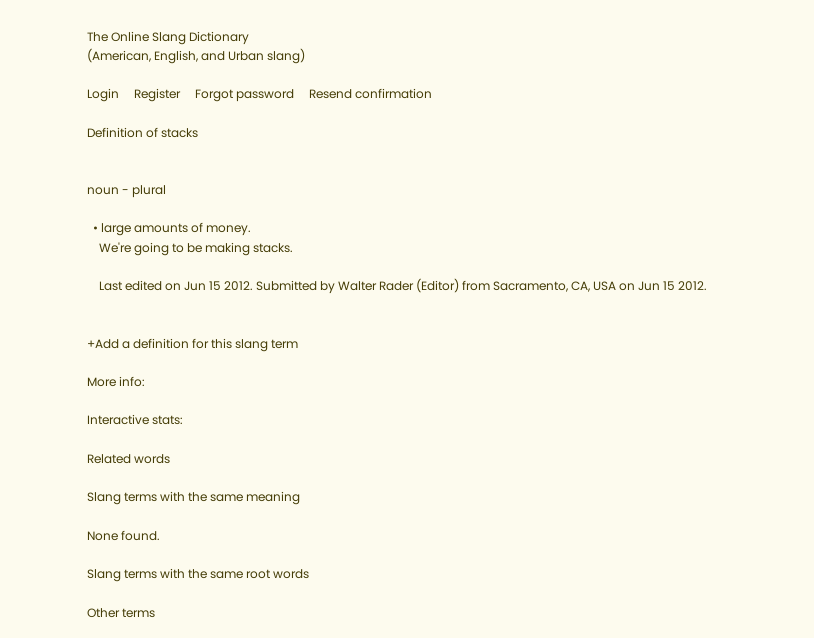The Online Slang Dictionary
(American, English, and Urban slang)

Login     Register     Forgot password     Resend confirmation

Definition of stacks


noun - plural

  • large amounts of money.
    We're going to be making stacks.

    Last edited on Jun 15 2012. Submitted by Walter Rader (Editor) from Sacramento, CA, USA on Jun 15 2012.


+Add a definition for this slang term

More info:

Interactive stats:

Related words

Slang terms with the same meaning

None found.

Slang terms with the same root words

Other terms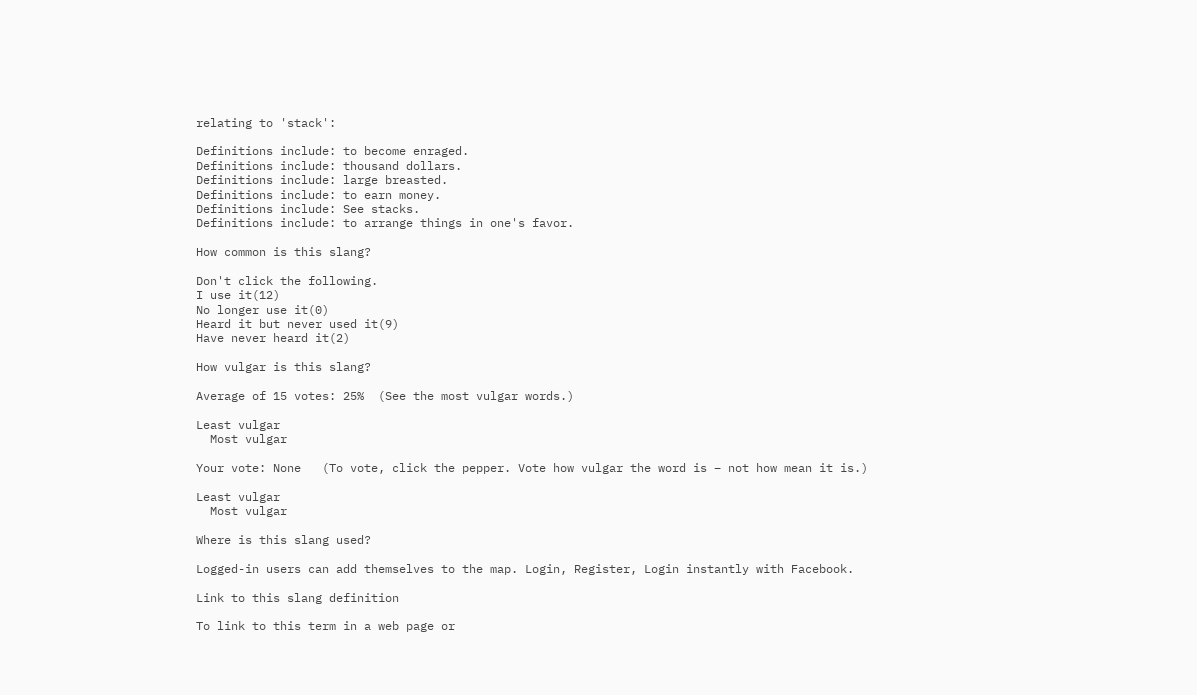relating to 'stack':

Definitions include: to become enraged.
Definitions include: thousand dollars.
Definitions include: large breasted.
Definitions include: to earn money.
Definitions include: See stacks.
Definitions include: to arrange things in one's favor.

How common is this slang?

Don't click the following.
I use it(12)
No longer use it(0)
Heard it but never used it(9)
Have never heard it(2)

How vulgar is this slang?

Average of 15 votes: 25%  (See the most vulgar words.)

Least vulgar
  Most vulgar

Your vote: None   (To vote, click the pepper. Vote how vulgar the word is – not how mean it is.)

Least vulgar
  Most vulgar

Where is this slang used?

Logged-in users can add themselves to the map. Login, Register, Login instantly with Facebook.

Link to this slang definition

To link to this term in a web page or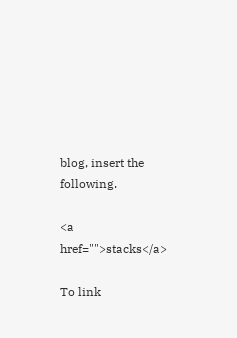blog, insert the following.

<a href="">stacks</a>

To link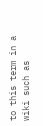to this term in a wiki such as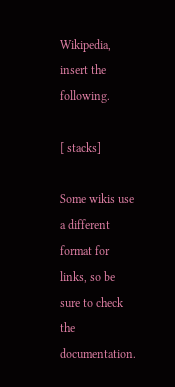Wikipedia, insert the following.

[ stacks]

Some wikis use a different format for links, so be sure to check the documentation.